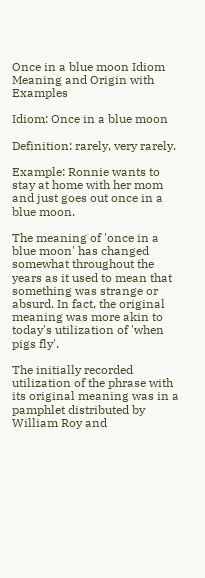Once in a blue moon Idiom Meaning and Origin with Examples

Idiom: Once in a blue moon

Definition: rarely, very rarely.

Example: Ronnie wants to stay at home with her mom and just goes out once in a blue moon.

The meaning of 'once in a blue moon' has changed somewhat throughout the years as it used to mean that something was strange or absurd. In fact, the original meaning was more akin to today's utilization of 'when pigs fly'.

The initially recorded utilization of the phrase with its original meaning was in a pamphlet distributed by William Roy and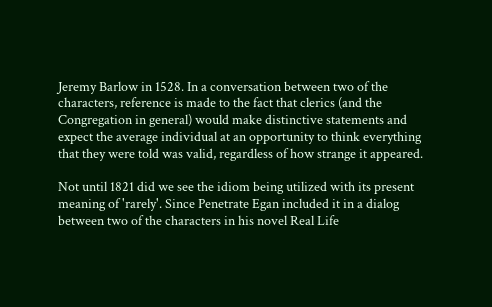Jeremy Barlow in 1528. In a conversation between two of the characters, reference is made to the fact that clerics (and the Congregation in general) would make distinctive statements and expect the average individual at an opportunity to think everything that they were told was valid, regardless of how strange it appeared.

Not until 1821 did we see the idiom being utilized with its present meaning of 'rarely'. Since Penetrate Egan included it in a dialog between two of the characters in his novel Real Life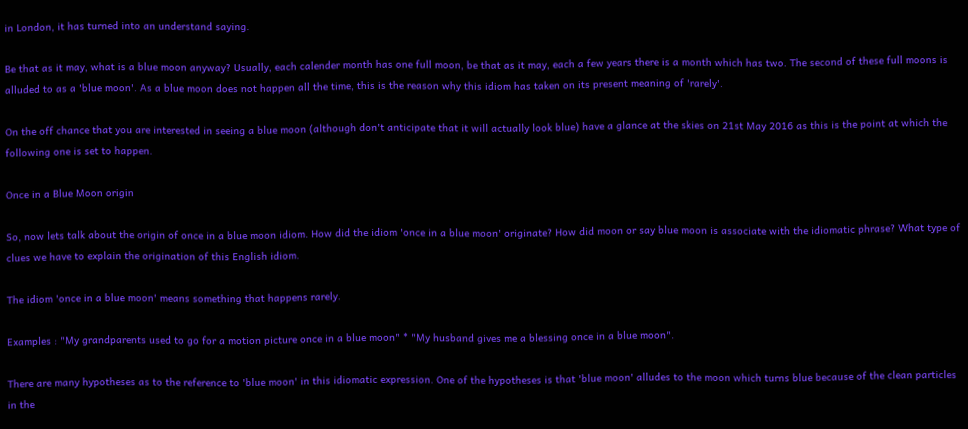in London, it has turned into an understand saying.

Be that as it may, what is a blue moon anyway? Usually, each calender month has one full moon, be that as it may, each a few years there is a month which has two. The second of these full moons is alluded to as a 'blue moon'. As a blue moon does not happen all the time, this is the reason why this idiom has taken on its present meaning of 'rarely'.

On the off chance that you are interested in seeing a blue moon (although don't anticipate that it will actually look blue) have a glance at the skies on 21st May 2016 as this is the point at which the following one is set to happen.

Once in a Blue Moon origin

So, now lets talk about the origin of once in a blue moon idiom. How did the idiom 'once in a blue moon' originate? How did moon or say blue moon is associate with the idiomatic phrase? What type of clues we have to explain the origination of this English idiom.

The idiom 'once in a blue moon' means something that happens rarely.

Examples : "My grandparents used to go for a motion picture once in a blue moon" * "My husband gives me a blessing once in a blue moon".

There are many hypotheses as to the reference to 'blue moon' in this idiomatic expression. One of the hypotheses is that 'blue moon' alludes to the moon which turns blue because of the clean particles in the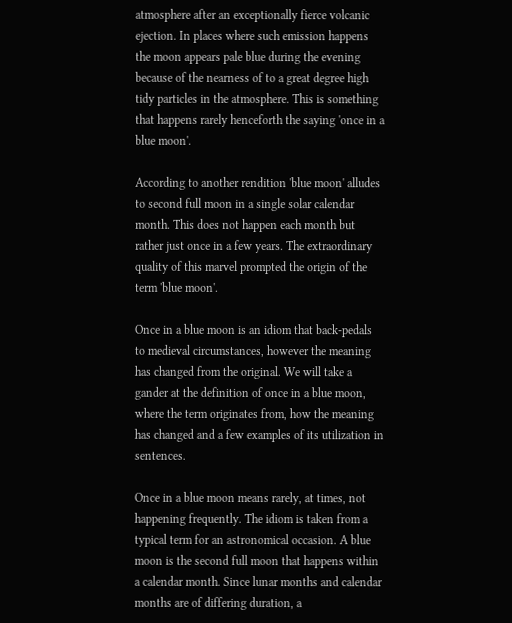atmosphere after an exceptionally fierce volcanic ejection. In places where such emission happens the moon appears pale blue during the evening because of the nearness of to a great degree high tidy particles in the atmosphere. This is something that happens rarely henceforth the saying 'once in a blue moon'.

According to another rendition 'blue moon' alludes to second full moon in a single solar calendar month. This does not happen each month but rather just once in a few years. The extraordinary quality of this marvel prompted the origin of the term 'blue moon'.

Once in a blue moon is an idiom that back-pedals to medieval circumstances, however the meaning has changed from the original. We will take a gander at the definition of once in a blue moon, where the term originates from, how the meaning has changed and a few examples of its utilization in sentences.

Once in a blue moon means rarely, at times, not happening frequently. The idiom is taken from a typical term for an astronomical occasion. A blue moon is the second full moon that happens within a calendar month. Since lunar months and calendar months are of differing duration, a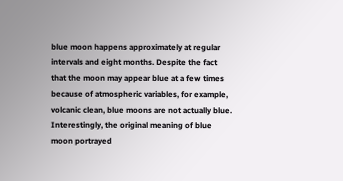blue moon happens approximately at regular intervals and eight months. Despite the fact that the moon may appear blue at a few times because of atmospheric variables, for example, volcanic clean, blue moons are not actually blue. Interestingly, the original meaning of blue moon portrayed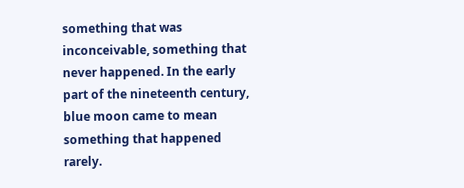something that was inconceivable, something that never happened. In the early part of the nineteenth century, blue moon came to mean something that happened rarely.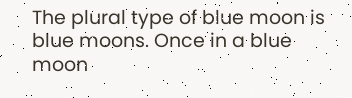The plural type of blue moon is blue moons. Once in a blue moon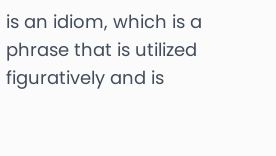is an idiom, which is a phrase that is utilized figuratively and is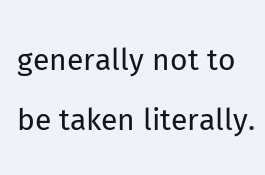generally not to be taken literally.